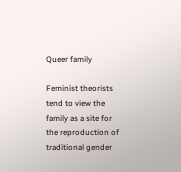Queer family

Feminist theorists tend to view the family as a site for the reproduction of traditional gender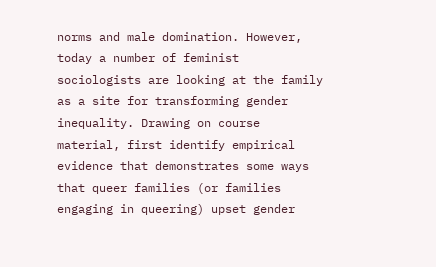norms and male domination. However, today a number of feminist sociologists are looking at the family as a site for transforming gender inequality. Drawing on course material, first identify empirical evidence that demonstrates some ways that queer families (or families engaging in queering) upset gender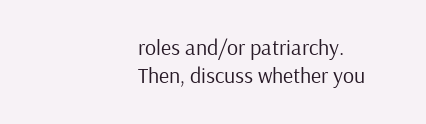roles and/or patriarchy. Then, discuss whether you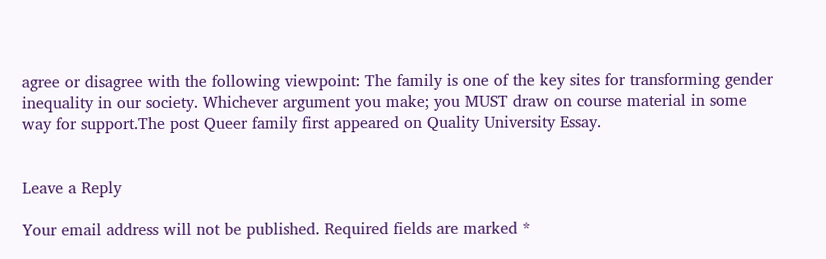agree or disagree with the following viewpoint: The family is one of the key sites for transforming gender inequality in our society. Whichever argument you make; you MUST draw on course material in some way for support.The post Queer family first appeared on Quality University Essay.


Leave a Reply

Your email address will not be published. Required fields are marked *